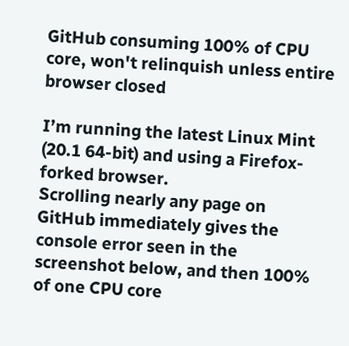GitHub consuming 100% of CPU core, won't relinquish unless entire browser closed

I’m running the latest Linux Mint (20.1 64-bit) and using a Firefox-forked browser.
Scrolling nearly any page on GitHub immediately gives the console error seen in the screenshot below, and then 100% of one CPU core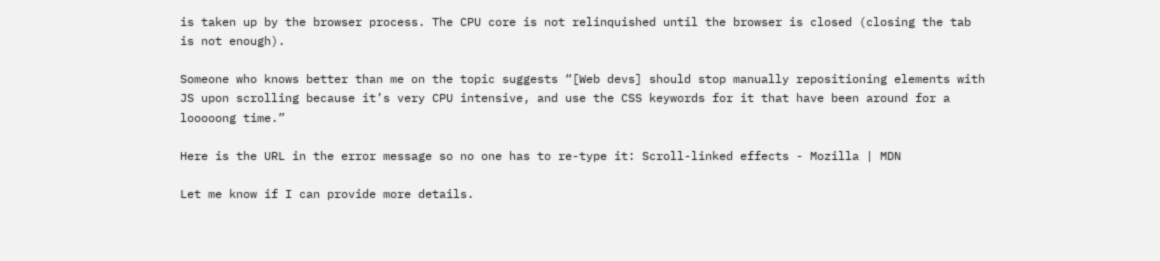is taken up by the browser process. The CPU core is not relinquished until the browser is closed (closing the tab is not enough).

Someone who knows better than me on the topic suggests “[Web devs] should stop manually repositioning elements with JS upon scrolling because it’s very CPU intensive, and use the CSS keywords for it that have been around for a looooong time.”

Here is the URL in the error message so no one has to re-type it: Scroll-linked effects - Mozilla | MDN

Let me know if I can provide more details.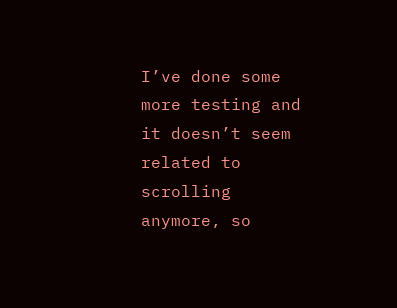I’ve done some more testing and it doesn’t seem related to scrolling anymore, so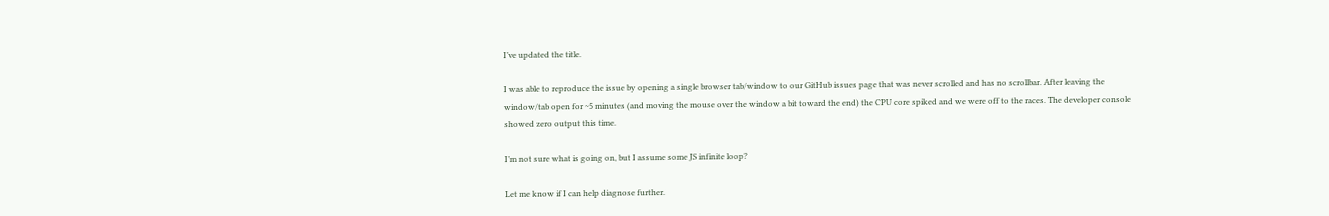I’ve updated the title.

I was able to reproduce the issue by opening a single browser tab/window to our GitHub issues page that was never scrolled and has no scrollbar. After leaving the window/tab open for ~5 minutes (and moving the mouse over the window a bit toward the end) the CPU core spiked and we were off to the races. The developer console showed zero output this time.

I’m not sure what is going on, but I assume some JS infinite loop?

Let me know if I can help diagnose further.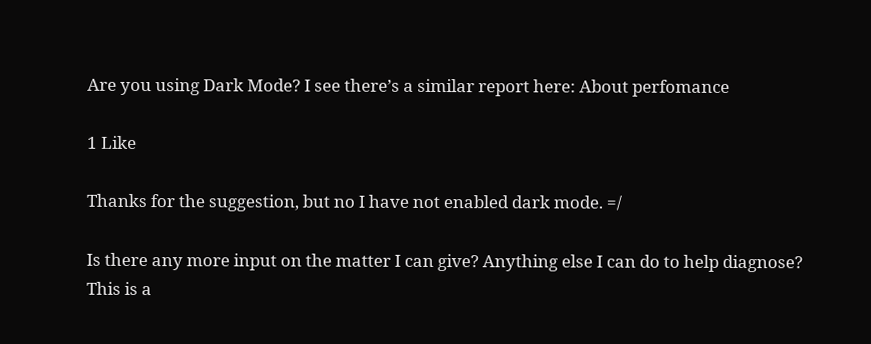Are you using Dark Mode? I see there’s a similar report here: About perfomance

1 Like

Thanks for the suggestion, but no I have not enabled dark mode. =/

Is there any more input on the matter I can give? Anything else I can do to help diagnose?
This is a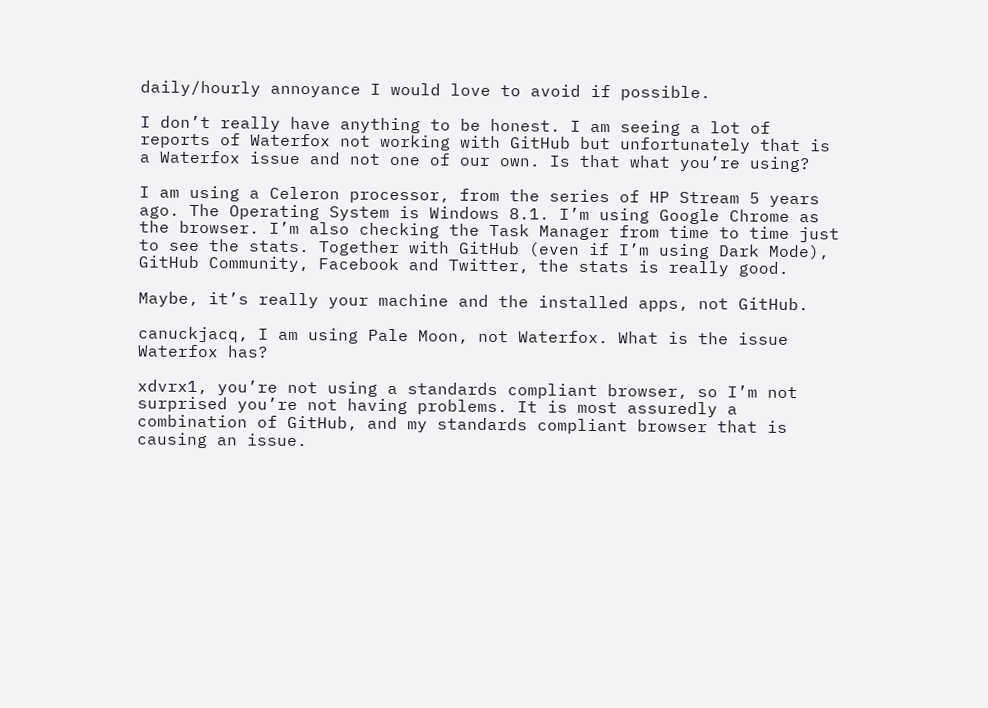daily/hourly annoyance I would love to avoid if possible.

I don’t really have anything to be honest. I am seeing a lot of reports of Waterfox not working with GitHub but unfortunately that is a Waterfox issue and not one of our own. Is that what you’re using?

I am using a Celeron processor, from the series of HP Stream 5 years ago. The Operating System is Windows 8.1. I’m using Google Chrome as the browser. I’m also checking the Task Manager from time to time just to see the stats. Together with GitHub (even if I’m using Dark Mode), GitHub Community, Facebook and Twitter, the stats is really good.

Maybe, it’s really your machine and the installed apps, not GitHub.

canuckjacq, I am using Pale Moon, not Waterfox. What is the issue Waterfox has?

xdvrx1, you’re not using a standards compliant browser, so I’m not surprised you’re not having problems. It is most assuredly a combination of GitHub, and my standards compliant browser that is causing an issue.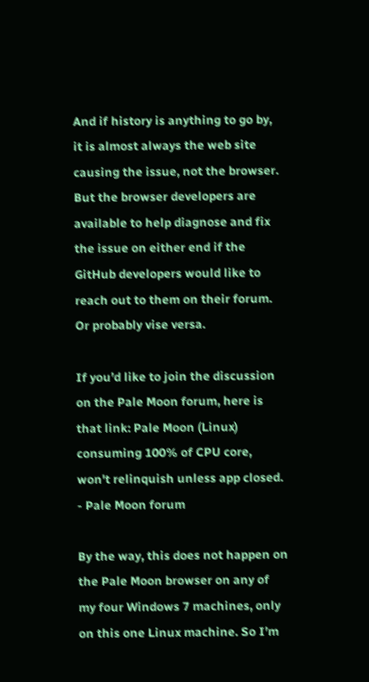And if history is anything to go by, it is almost always the web site causing the issue, not the browser.
But the browser developers are available to help diagnose and fix the issue on either end if the GitHub developers would like to reach out to them on their forum. Or probably vise versa.

If you’d like to join the discussion on the Pale Moon forum, here is that link: Pale Moon (Linux) consuming 100% of CPU core, won't relinquish unless app closed. - Pale Moon forum

By the way, this does not happen on the Pale Moon browser on any of my four Windows 7 machines, only on this one Linux machine. So I’m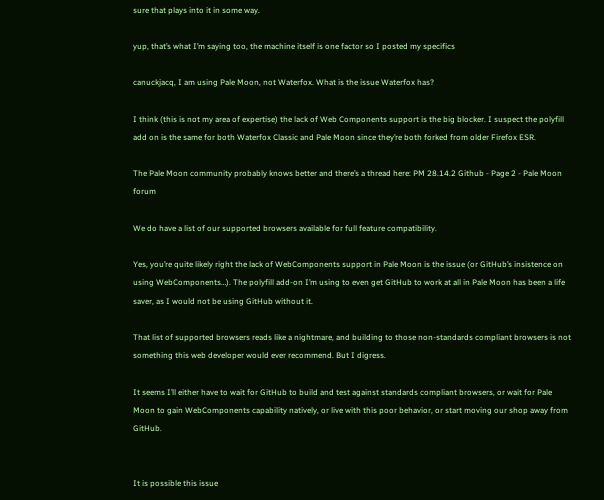sure that plays into it in some way.

yup, that’s what I’m saying too, the machine itself is one factor so I posted my specifics

canuckjacq, I am using Pale Moon, not Waterfox. What is the issue Waterfox has?

I think (this is not my area of expertise) the lack of Web Components support is the big blocker. I suspect the polyfill add on is the same for both Waterfox Classic and Pale Moon since they’re both forked from older Firefox ESR.

The Pale Moon community probably knows better and there’s a thread here: PM 28.14.2 Github - Page 2 - Pale Moon forum

We do have a list of our supported browsers available for full feature compatibility.

Yes, you’re quite likely right the lack of WebComponents support in Pale Moon is the issue (or GitHub’s insistence on using WebComponents…). The polyfill add-on I’m using to even get GitHub to work at all in Pale Moon has been a life saver, as I would not be using GitHub without it.

That list of supported browsers reads like a nightmare, and building to those non-standards compliant browsers is not something this web developer would ever recommend. But I digress.

It seems I’ll either have to wait for GitHub to build and test against standards compliant browsers, or wait for Pale Moon to gain WebComponents capability natively, or live with this poor behavior, or start moving our shop away from GitHub.


It is possible this issue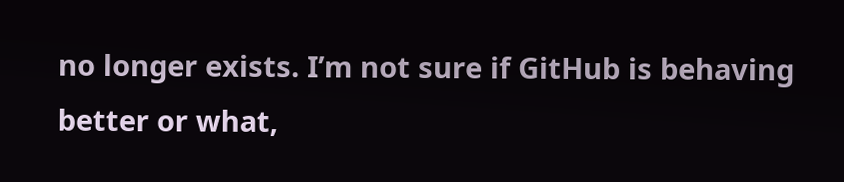no longer exists. I’m not sure if GitHub is behaving better or what,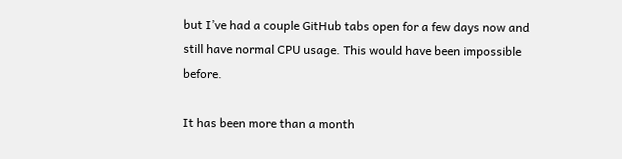but I’ve had a couple GitHub tabs open for a few days now and still have normal CPU usage. This would have been impossible before.

It has been more than a month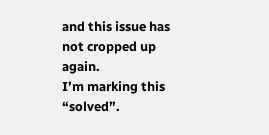and this issue has not cropped up again.
I’m marking this “solved”.